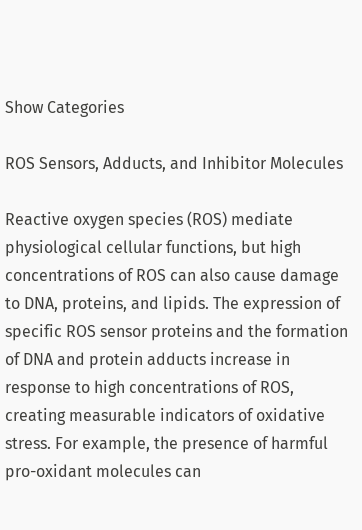Show Categories

ROS Sensors, Adducts, and Inhibitor Molecules

Reactive oxygen species (ROS) mediate physiological cellular functions, but high concentrations of ROS can also cause damage to DNA, proteins, and lipids. The expression of specific ROS sensor proteins and the formation of DNA and protein adducts increase in response to high concentrations of ROS, creating measurable indicators of oxidative stress. For example, the presence of harmful pro-oxidant molecules can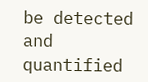be detected and quantified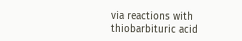via reactions with thiobarbituric acid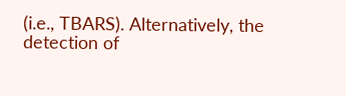(i.e., TBARS). Alternatively, the detection of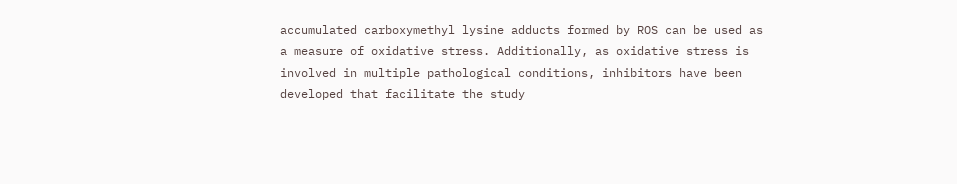accumulated carboxymethyl lysine adducts formed by ROS can be used as a measure of oxidative stress. Additionally, as oxidative stress is involved in multiple pathological conditions, inhibitors have been developed that facilitate the study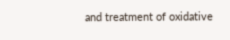and treatment of oxidative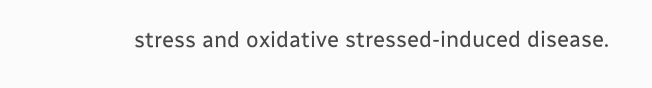stress and oxidative stressed-induced disease.